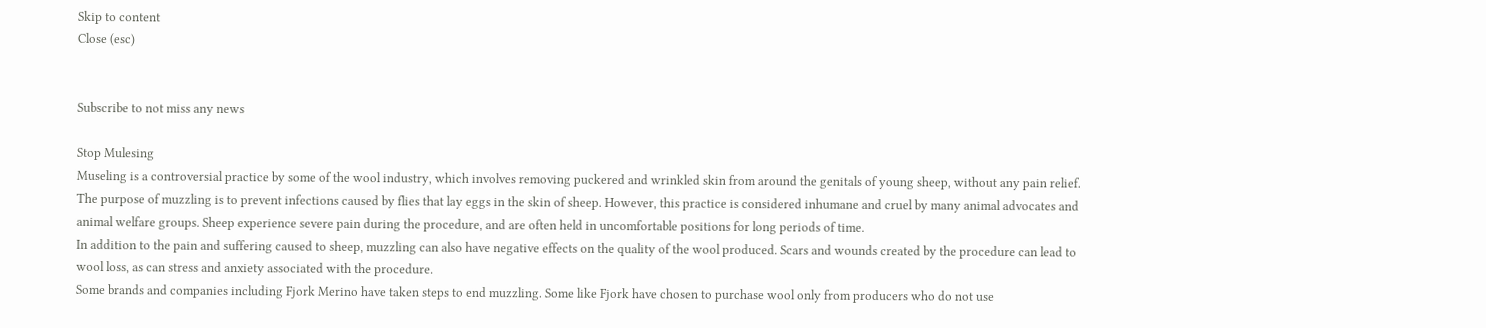Skip to content
Close (esc)


Subscribe to not miss any news

Stop Mulesing
Museling is a controversial practice by some of the wool industry, which involves removing puckered and wrinkled skin from around the genitals of young sheep, without any pain relief.
The purpose of muzzling is to prevent infections caused by flies that lay eggs in the skin of sheep. However, this practice is considered inhumane and cruel by many animal advocates and animal welfare groups. Sheep experience severe pain during the procedure, and are often held in uncomfortable positions for long periods of time.
In addition to the pain and suffering caused to sheep, muzzling can also have negative effects on the quality of the wool produced. Scars and wounds created by the procedure can lead to wool loss, as can stress and anxiety associated with the procedure.
Some brands and companies including Fjork Merino have taken steps to end muzzling. Some like Fjork have chosen to purchase wool only from producers who do not use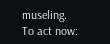museling.
To act now: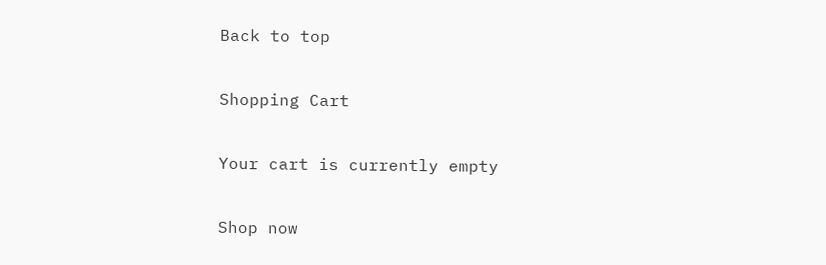Back to top

Shopping Cart

Your cart is currently empty

Shop now